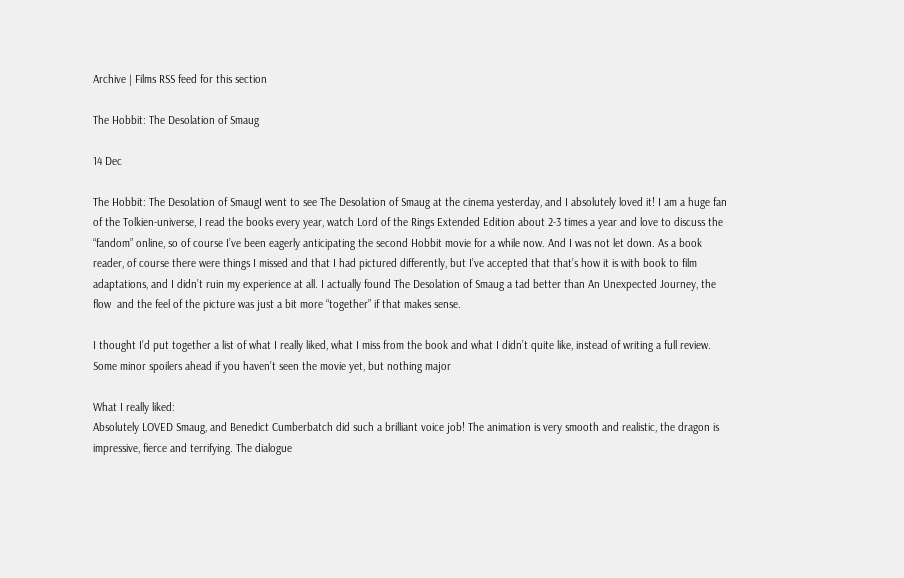Archive | Films RSS feed for this section

The Hobbit: The Desolation of Smaug

14 Dec

The Hobbit: The Desolation of SmaugI went to see The Desolation of Smaug at the cinema yesterday, and I absolutely loved it! I am a huge fan of the Tolkien-universe, I read the books every year, watch Lord of the Rings Extended Edition about 2-3 times a year and love to discuss the “fandom” online, so of course I’ve been eagerly anticipating the second Hobbit movie for a while now. And I was not let down. As a book reader, of course there were things I missed and that I had pictured differently, but I’ve accepted that that’s how it is with book to film adaptations, and I didn’t ruin my experience at all. I actually found The Desolation of Smaug a tad better than An Unexpected Journey, the flow  and the feel of the picture was just a bit more “together” if that makes sense.

I thought I’d put together a list of what I really liked, what I miss from the book and what I didn’t quite like, instead of writing a full review. Some minor spoilers ahead if you haven’t seen the movie yet, but nothing major

What I really liked:
Absolutely LOVED Smaug, and Benedict Cumberbatch did such a brilliant voice job! The animation is very smooth and realistic, the dragon is impressive, fierce and terrifying. The dialogue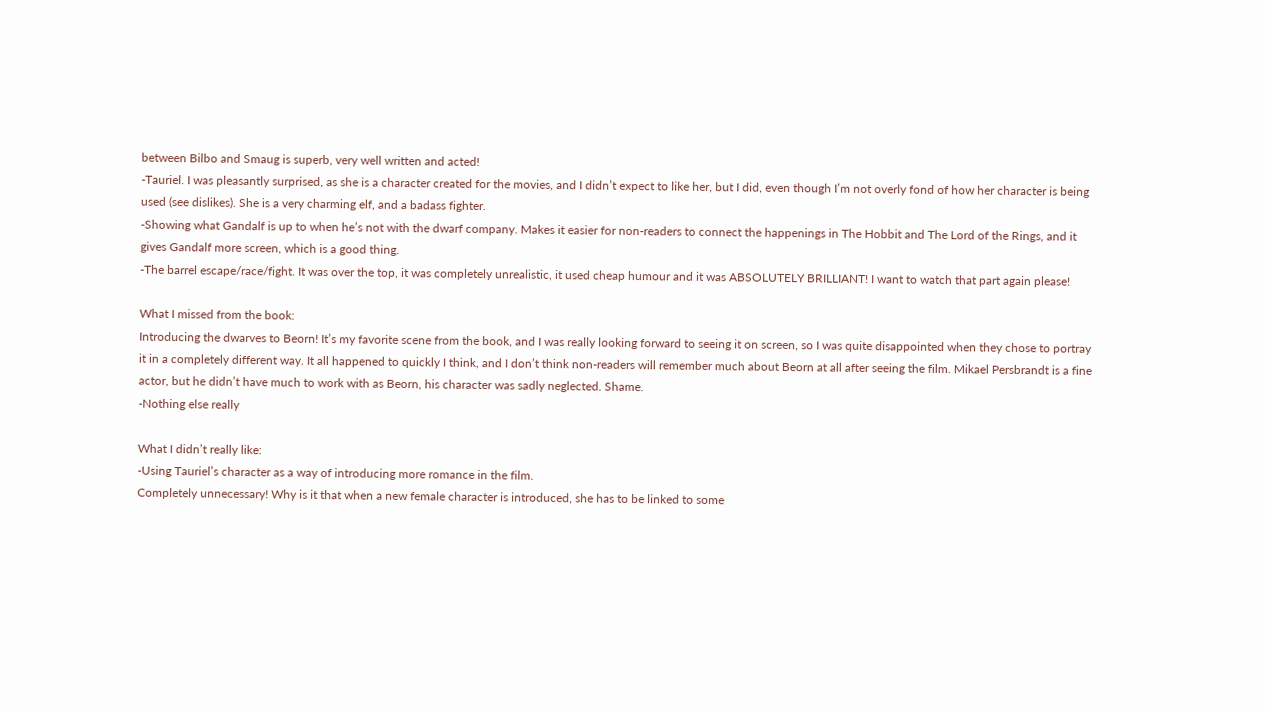between Bilbo and Smaug is superb, very well written and acted!
-Tauriel. I was pleasantly surprised, as she is a character created for the movies, and I didn’t expect to like her, but I did, even though I’m not overly fond of how her character is being used (see dislikes). She is a very charming elf, and a badass fighter.
-Showing what Gandalf is up to when he’s not with the dwarf company. Makes it easier for non-readers to connect the happenings in The Hobbit and The Lord of the Rings, and it gives Gandalf more screen, which is a good thing.
-The barrel escape/race/fight. It was over the top, it was completely unrealistic, it used cheap humour and it was ABSOLUTELY BRILLIANT! I want to watch that part again please!

What I missed from the book:
Introducing the dwarves to Beorn! It’s my favorite scene from the book, and I was really looking forward to seeing it on screen, so I was quite disappointed when they chose to portray it in a completely different way. It all happened to quickly I think, and I don’t think non-readers will remember much about Beorn at all after seeing the film. Mikael Persbrandt is a fine actor, but he didn’t have much to work with as Beorn, his character was sadly neglected. Shame.
-Nothing else really

What I didn’t really like:
-Using Tauriel’s character as a way of introducing more romance in the film.
Completely unnecessary! Why is it that when a new female character is introduced, she has to be linked to some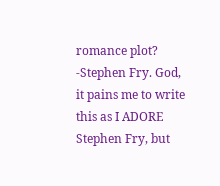romance plot?
-Stephen Fry. God, it pains me to write this as I ADORE Stephen Fry, but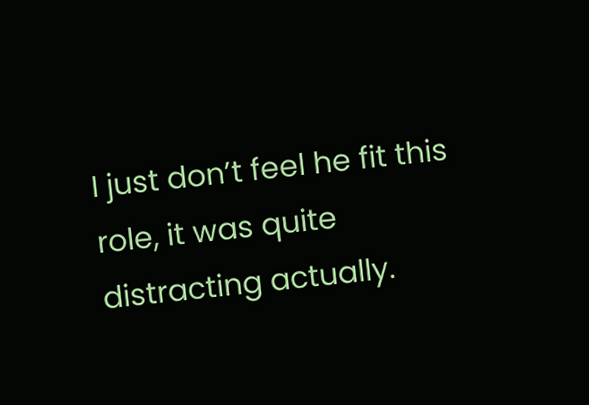I just don’t feel he fit this role, it was quite distracting actually.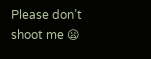Please don’t shoot me 😦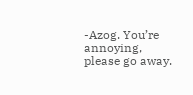-Azog. You’re annoying, please go away.